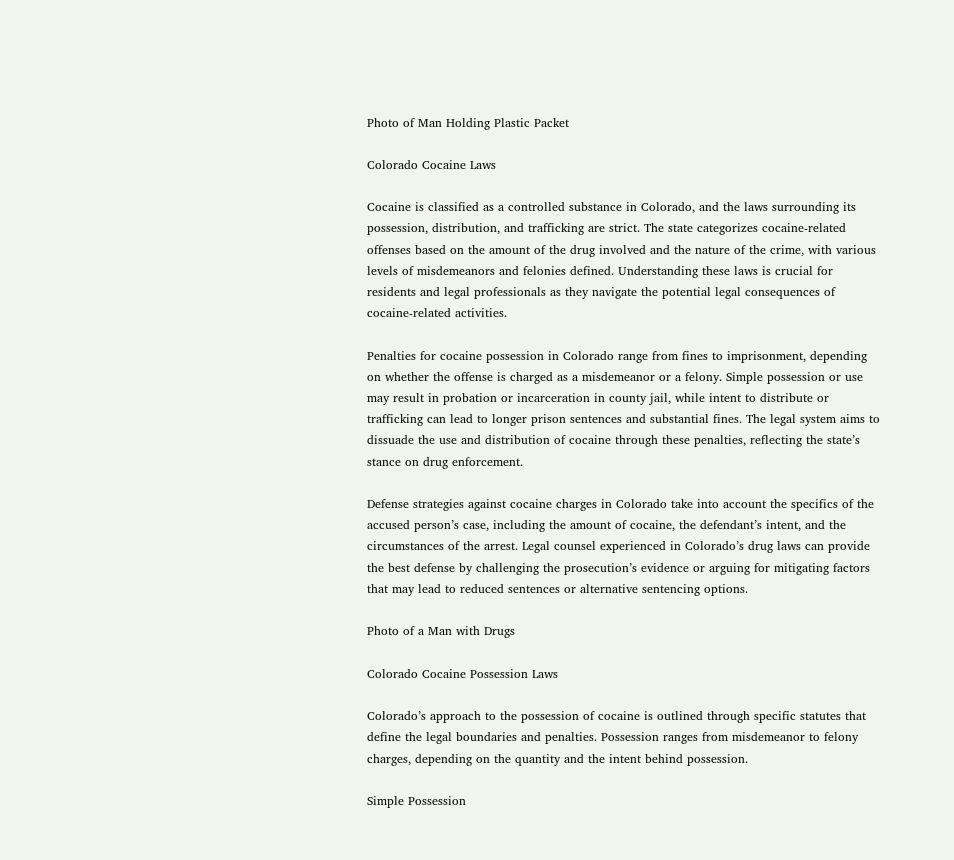Photo of Man Holding Plastic Packet

Colorado Cocaine Laws

Cocaine is classified as a controlled substance in Colorado, and the laws surrounding its possession, distribution, and trafficking are strict. The state categorizes cocaine-related offenses based on the amount of the drug involved and the nature of the crime, with various levels of misdemeanors and felonies defined. Understanding these laws is crucial for residents and legal professionals as they navigate the potential legal consequences of cocaine-related activities.

Penalties for cocaine possession in Colorado range from fines to imprisonment, depending on whether the offense is charged as a misdemeanor or a felony. Simple possession or use may result in probation or incarceration in county jail, while intent to distribute or trafficking can lead to longer prison sentences and substantial fines. The legal system aims to dissuade the use and distribution of cocaine through these penalties, reflecting the state’s stance on drug enforcement.

Defense strategies against cocaine charges in Colorado take into account the specifics of the accused person’s case, including the amount of cocaine, the defendant’s intent, and the circumstances of the arrest. Legal counsel experienced in Colorado’s drug laws can provide the best defense by challenging the prosecution’s evidence or arguing for mitigating factors that may lead to reduced sentences or alternative sentencing options.

Photo of a Man with Drugs

Colorado Cocaine Possession Laws

Colorado’s approach to the possession of cocaine is outlined through specific statutes that define the legal boundaries and penalties. Possession ranges from misdemeanor to felony charges, depending on the quantity and the intent behind possession.

Simple Possession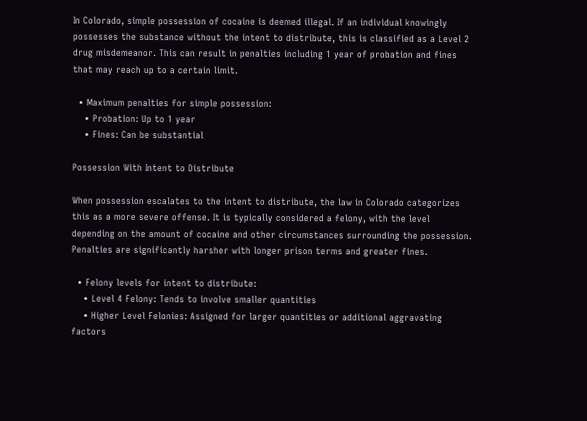In Colorado, simple possession of cocaine is deemed illegal. If an individual knowingly possesses the substance without the intent to distribute, this is classified as a Level 2 drug misdemeanor. This can result in penalties including 1 year of probation and fines that may reach up to a certain limit.

  • Maximum penalties for simple possession:
    • Probation: Up to 1 year
    • Fines: Can be substantial

Possession With Intent to Distribute

When possession escalates to the intent to distribute, the law in Colorado categorizes this as a more severe offense. It is typically considered a felony, with the level depending on the amount of cocaine and other circumstances surrounding the possession. Penalties are significantly harsher with longer prison terms and greater fines.

  • Felony levels for intent to distribute:
    • Level 4 Felony: Tends to involve smaller quantities
    • Higher Level Felonies: Assigned for larger quantities or additional aggravating factors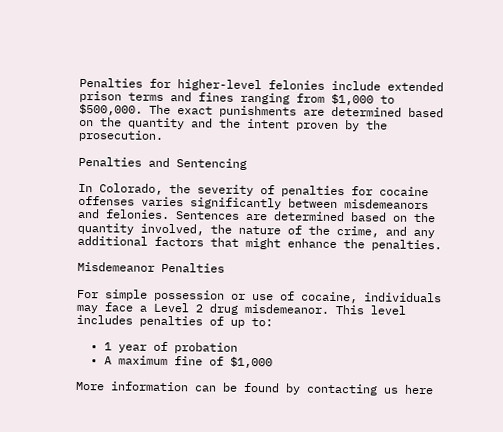Penalties for higher-level felonies include extended prison terms and fines ranging from $1,000 to $500,000. The exact punishments are determined based on the quantity and the intent proven by the prosecution.

Penalties and Sentencing

In Colorado, the severity of penalties for cocaine offenses varies significantly between misdemeanors and felonies. Sentences are determined based on the quantity involved, the nature of the crime, and any additional factors that might enhance the penalties.

Misdemeanor Penalties

For simple possession or use of cocaine, individuals may face a Level 2 drug misdemeanor. This level includes penalties of up to:

  • 1 year of probation
  • A maximum fine of $1,000

More information can be found by contacting us here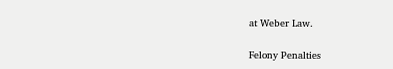at Weber Law.

Felony Penalties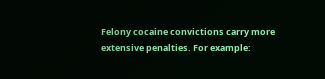Felony cocaine convictions carry more extensive penalties. For example: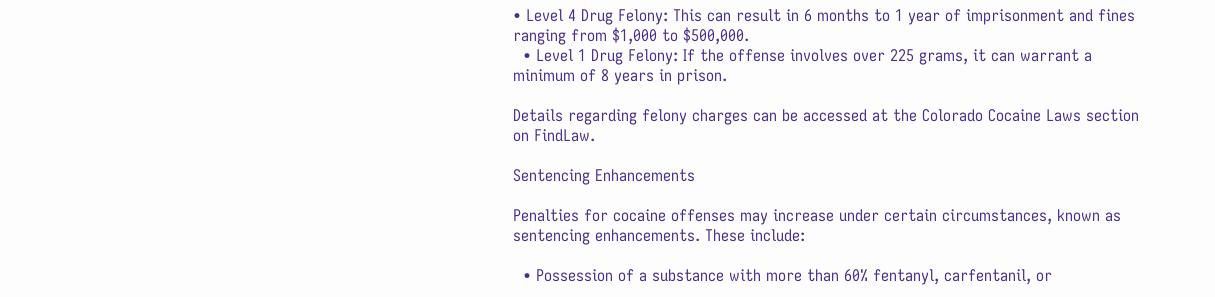• Level 4 Drug Felony: This can result in 6 months to 1 year of imprisonment and fines ranging from $1,000 to $500,000.
  • Level 1 Drug Felony: If the offense involves over 225 grams, it can warrant a minimum of 8 years in prison.

Details regarding felony charges can be accessed at the Colorado Cocaine Laws section on FindLaw.

Sentencing Enhancements

Penalties for cocaine offenses may increase under certain circumstances, known as sentencing enhancements. These include:

  • Possession of a substance with more than 60% fentanyl, carfentanil, or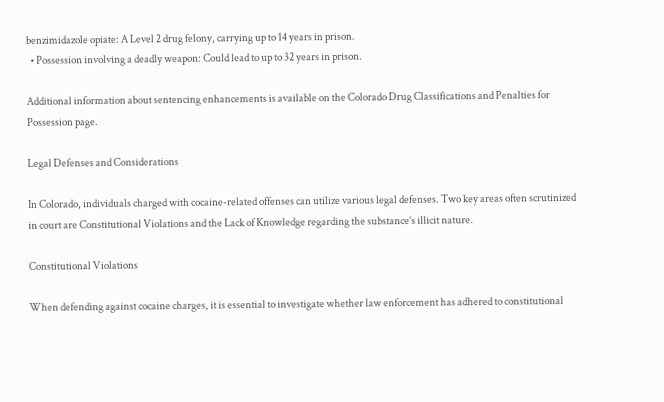benzimidazole opiate: A Level 2 drug felony, carrying up to 14 years in prison.
  • Possession involving a deadly weapon: Could lead to up to 32 years in prison.

Additional information about sentencing enhancements is available on the Colorado Drug Classifications and Penalties for Possession page.

Legal Defenses and Considerations

In Colorado, individuals charged with cocaine-related offenses can utilize various legal defenses. Two key areas often scrutinized in court are Constitutional Violations and the Lack of Knowledge regarding the substance’s illicit nature.

Constitutional Violations

When defending against cocaine charges, it is essential to investigate whether law enforcement has adhered to constitutional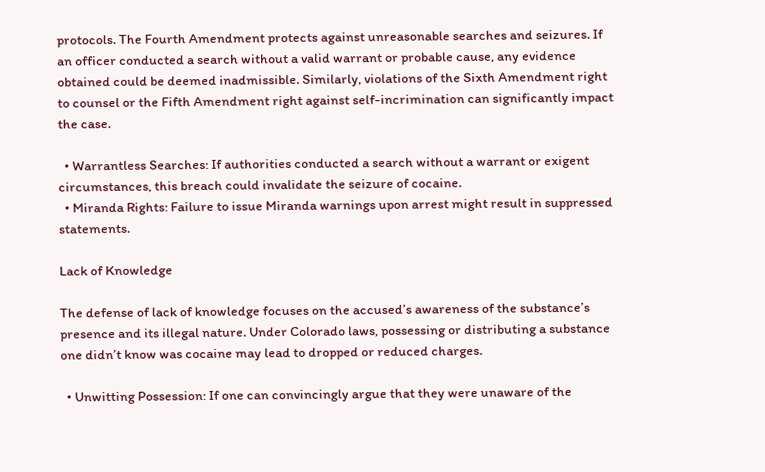protocols. The Fourth Amendment protects against unreasonable searches and seizures. If an officer conducted a search without a valid warrant or probable cause, any evidence obtained could be deemed inadmissible. Similarly, violations of the Sixth Amendment right to counsel or the Fifth Amendment right against self-incrimination can significantly impact the case.

  • Warrantless Searches: If authorities conducted a search without a warrant or exigent circumstances, this breach could invalidate the seizure of cocaine.
  • Miranda Rights: Failure to issue Miranda warnings upon arrest might result in suppressed statements.

Lack of Knowledge

The defense of lack of knowledge focuses on the accused’s awareness of the substance’s presence and its illegal nature. Under Colorado laws, possessing or distributing a substance one didn’t know was cocaine may lead to dropped or reduced charges.

  • Unwitting Possession: If one can convincingly argue that they were unaware of the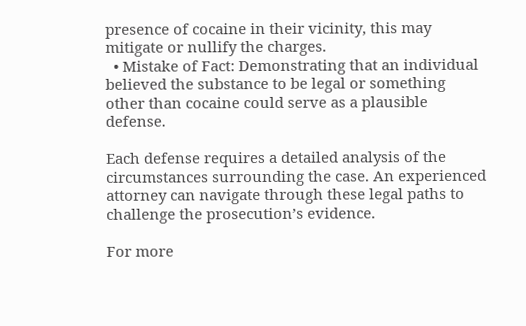presence of cocaine in their vicinity, this may mitigate or nullify the charges.
  • Mistake of Fact: Demonstrating that an individual believed the substance to be legal or something other than cocaine could serve as a plausible defense.

Each defense requires a detailed analysis of the circumstances surrounding the case. An experienced attorney can navigate through these legal paths to challenge the prosecution’s evidence.

For more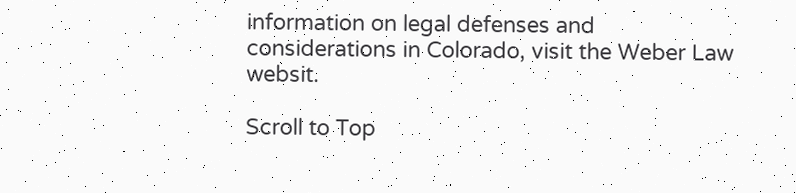information on legal defenses and considerations in Colorado, visit the Weber Law websit.

Scroll to Top